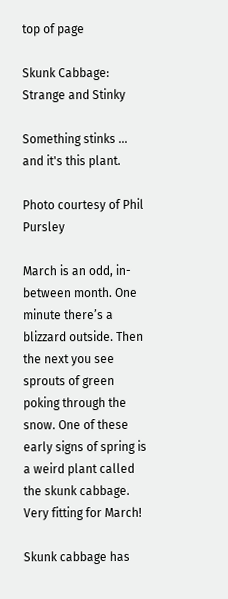top of page

Skunk Cabbage: Strange and Stinky

Something stinks ... and it's this plant.

Photo courtesy of Phil Pursley

March is an odd, in-between month. One minute there’s a blizzard outside. Then the next you see sprouts of green poking through the snow. One of these early signs of spring is a weird plant called the skunk cabbage. Very fitting for March!

Skunk cabbage has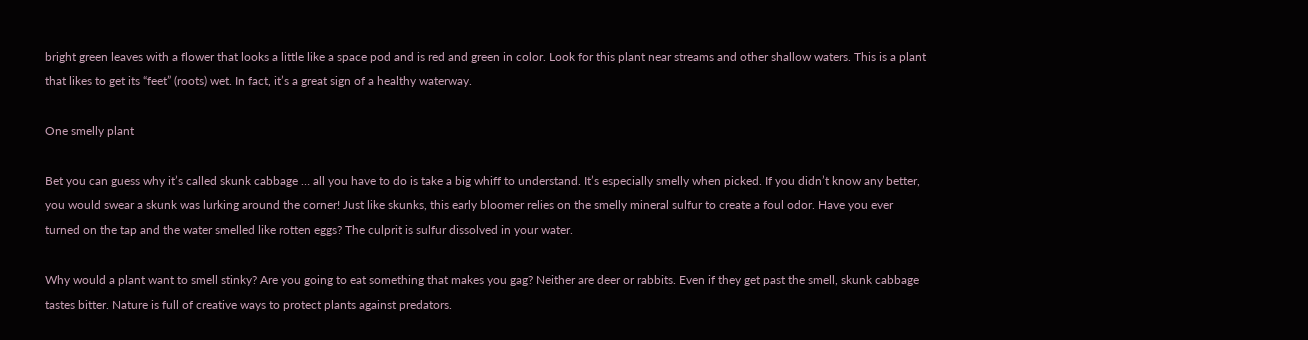bright green leaves with a flower that looks a little like a space pod and is red and green in color. Look for this plant near streams and other shallow waters. This is a plant that likes to get its “feet” (roots) wet. In fact, it’s a great sign of a healthy waterway.

One smelly plant

Bet you can guess why it’s called skunk cabbage … all you have to do is take a big whiff to understand. It’s especially smelly when picked. If you didn’t know any better, you would swear a skunk was lurking around the corner! Just like skunks, this early bloomer relies on the smelly mineral sulfur to create a foul odor. Have you ever turned on the tap and the water smelled like rotten eggs? The culprit is sulfur dissolved in your water.

Why would a plant want to smell stinky? Are you going to eat something that makes you gag? Neither are deer or rabbits. Even if they get past the smell, skunk cabbage tastes bitter. Nature is full of creative ways to protect plants against predators.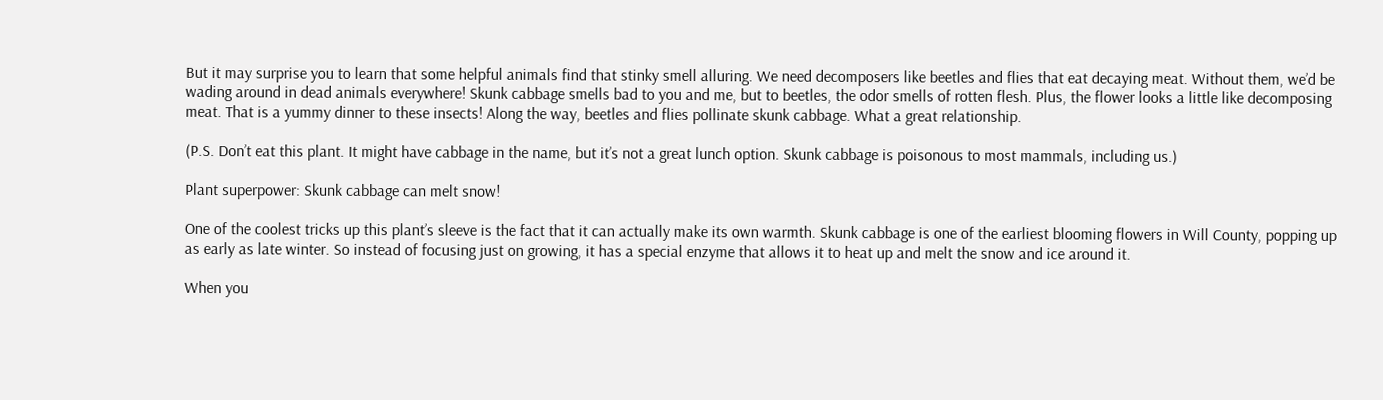But it may surprise you to learn that some helpful animals find that stinky smell alluring. We need decomposers like beetles and flies that eat decaying meat. Without them, we’d be wading around in dead animals everywhere! Skunk cabbage smells bad to you and me, but to beetles, the odor smells of rotten flesh. Plus, the flower looks a little like decomposing meat. That is a yummy dinner to these insects! Along the way, beetles and flies pollinate skunk cabbage. What a great relationship.

(P.S. Don’t eat this plant. It might have cabbage in the name, but it’s not a great lunch option. Skunk cabbage is poisonous to most mammals, including us.)

Plant superpower: Skunk cabbage can melt snow!

One of the coolest tricks up this plant’s sleeve is the fact that it can actually make its own warmth. Skunk cabbage is one of the earliest blooming flowers in Will County, popping up as early as late winter. So instead of focusing just on growing, it has a special enzyme that allows it to heat up and melt the snow and ice around it.

When you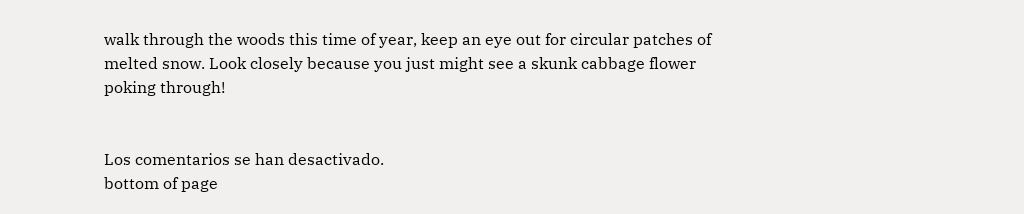walk through the woods this time of year, keep an eye out for circular patches of melted snow. Look closely because you just might see a skunk cabbage flower poking through!


Los comentarios se han desactivado.
bottom of page